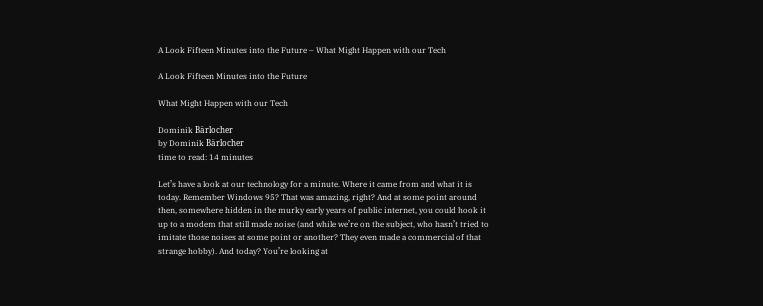A Look Fifteen Minutes into the Future – What Might Happen with our Tech

A Look Fifteen Minutes into the Future

What Might Happen with our Tech

Dominik Bärlocher
by Dominik Bärlocher
time to read: 14 minutes

Let’s have a look at our technology for a minute. Where it came from and what it is today. Remember Windows 95? That was amazing, right? And at some point around then, somewhere hidden in the murky early years of public internet, you could hook it up to a modem that still made noise (and while we’re on the subject, who hasn’t tried to imitate those noises at some point or another? They even made a commercial of that strange hobby). And today? You’re looking at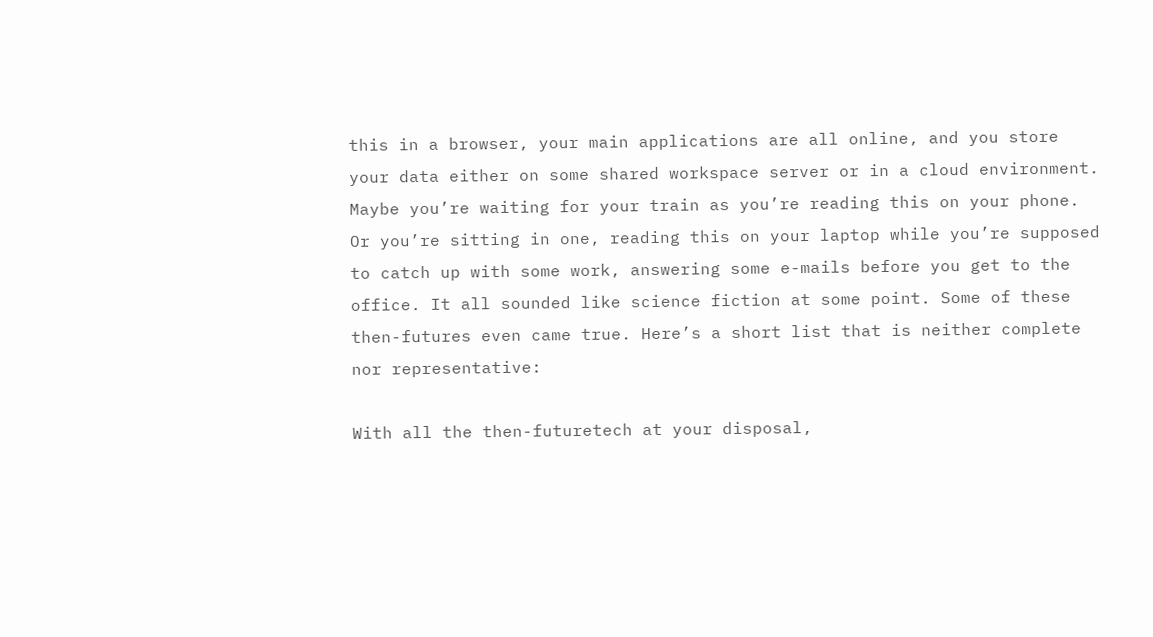this in a browser, your main applications are all online, and you store your data either on some shared workspace server or in a cloud environment. Maybe you’re waiting for your train as you’re reading this on your phone. Or you’re sitting in one, reading this on your laptop while you’re supposed to catch up with some work, answering some e-mails before you get to the office. It all sounded like science fiction at some point. Some of these then-futures even came true. Here’s a short list that is neither complete nor representative:

With all the then-futuretech at your disposal,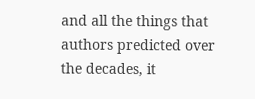and all the things that authors predicted over the decades, it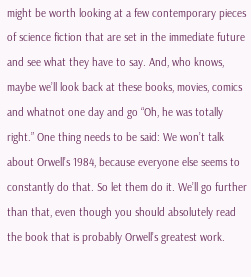might be worth looking at a few contemporary pieces of science fiction that are set in the immediate future and see what they have to say. And, who knows, maybe we’ll look back at these books, movies, comics and whatnot one day and go “Oh, he was totally right.” One thing needs to be said: We won’t talk about Orwell’s 1984, because everyone else seems to constantly do that. So let them do it. We’ll go further than that, even though you should absolutely read the book that is probably Orwell’s greatest work.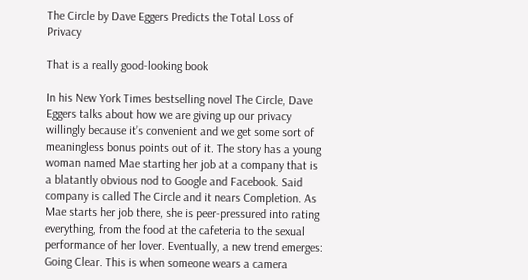The Circle by Dave Eggers Predicts the Total Loss of Privacy

That is a really good-looking book

In his New York Times bestselling novel The Circle, Dave Eggers talks about how we are giving up our privacy willingly because it’s convenient and we get some sort of meaningless bonus points out of it. The story has a young woman named Mae starting her job at a company that is a blatantly obvious nod to Google and Facebook. Said company is called The Circle and it nears Completion. As Mae starts her job there, she is peer-pressured into rating everything, from the food at the cafeteria to the sexual performance of her lover. Eventually, a new trend emerges: Going Clear. This is when someone wears a camera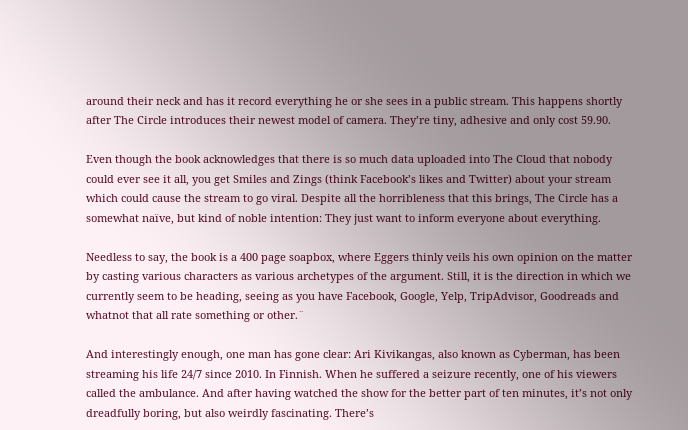around their neck and has it record everything he or she sees in a public stream. This happens shortly after The Circle introduces their newest model of camera. They’re tiny, adhesive and only cost 59.90.

Even though the book acknowledges that there is so much data uploaded into The Cloud that nobody could ever see it all, you get Smiles and Zings (think Facebook’s likes and Twitter) about your stream which could cause the stream to go viral. Despite all the horribleness that this brings, The Circle has a somewhat naïve, but kind of noble intention: They just want to inform everyone about everything.

Needless to say, the book is a 400 page soapbox, where Eggers thinly veils his own opinion on the matter by casting various characters as various archetypes of the argument. Still, it is the direction in which we currently seem to be heading, seeing as you have Facebook, Google, Yelp, TripAdvisor, Goodreads and whatnot that all rate something or other.¨

And interestingly enough, one man has gone clear: Ari Kivikangas, also known as Cyberman, has been streaming his life 24/7 since 2010. In Finnish. When he suffered a seizure recently, one of his viewers called the ambulance. And after having watched the show for the better part of ten minutes, it’s not only dreadfully boring, but also weirdly fascinating. There’s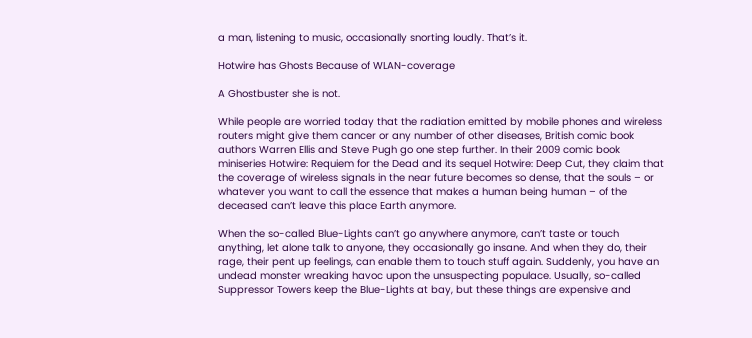a man, listening to music, occasionally snorting loudly. That’s it.

Hotwire has Ghosts Because of WLAN-coverage

A Ghostbuster she is not.

While people are worried today that the radiation emitted by mobile phones and wireless routers might give them cancer or any number of other diseases, British comic book authors Warren Ellis and Steve Pugh go one step further. In their 2009 comic book miniseries Hotwire: Requiem for the Dead and its sequel Hotwire: Deep Cut, they claim that the coverage of wireless signals in the near future becomes so dense, that the souls – or whatever you want to call the essence that makes a human being human – of the deceased can’t leave this place Earth anymore.

When the so-called Blue-Lights can’t go anywhere anymore, can’t taste or touch anything, let alone talk to anyone, they occasionally go insane. And when they do, their rage, their pent up feelings, can enable them to touch stuff again. Suddenly, you have an undead monster wreaking havoc upon the unsuspecting populace. Usually, so-called Suppressor Towers keep the Blue-Lights at bay, but these things are expensive and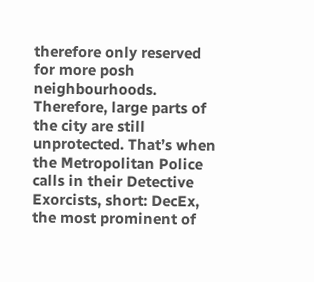therefore only reserved for more posh neighbourhoods. Therefore, large parts of the city are still unprotected. That’s when the Metropolitan Police calls in their Detective Exorcists, short: DecEx, the most prominent of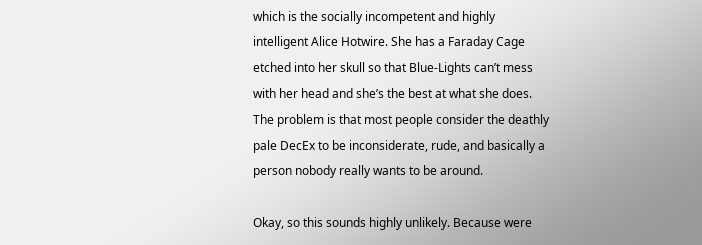which is the socially incompetent and highly intelligent Alice Hotwire. She has a Faraday Cage etched into her skull so that Blue-Lights can’t mess with her head and she’s the best at what she does. The problem is that most people consider the deathly pale DecEx to be inconsiderate, rude, and basically a person nobody really wants to be around.

Okay, so this sounds highly unlikely. Because were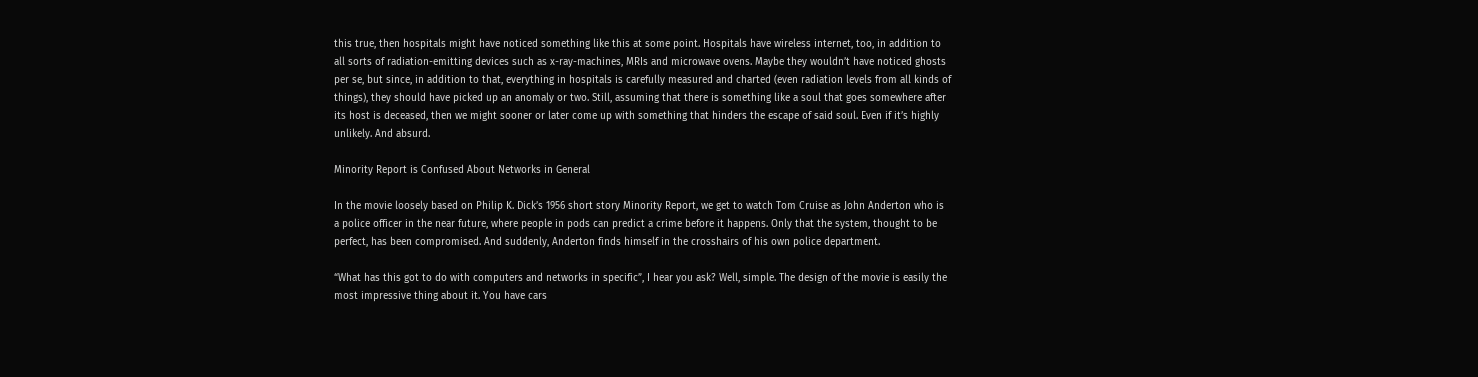this true, then hospitals might have noticed something like this at some point. Hospitals have wireless internet, too, in addition to all sorts of radiation-emitting devices such as x-ray-machines, MRIs and microwave ovens. Maybe they wouldn’t have noticed ghosts per se, but since, in addition to that, everything in hospitals is carefully measured and charted (even radiation levels from all kinds of things), they should have picked up an anomaly or two. Still, assuming that there is something like a soul that goes somewhere after its host is deceased, then we might sooner or later come up with something that hinders the escape of said soul. Even if it’s highly unlikely. And absurd.

Minority Report is Confused About Networks in General

In the movie loosely based on Philip K. Dick’s 1956 short story Minority Report, we get to watch Tom Cruise as John Anderton who is a police officer in the near future, where people in pods can predict a crime before it happens. Only that the system, thought to be perfect, has been compromised. And suddenly, Anderton finds himself in the crosshairs of his own police department.

“What has this got to do with computers and networks in specific”, I hear you ask? Well, simple. The design of the movie is easily the most impressive thing about it. You have cars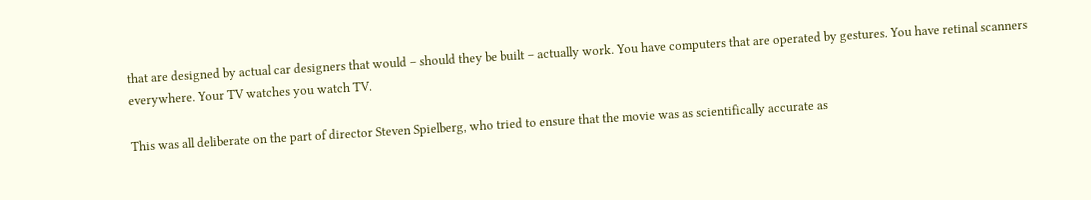that are designed by actual car designers that would – should they be built – actually work. You have computers that are operated by gestures. You have retinal scanners everywhere. Your TV watches you watch TV.

This was all deliberate on the part of director Steven Spielberg, who tried to ensure that the movie was as scientifically accurate as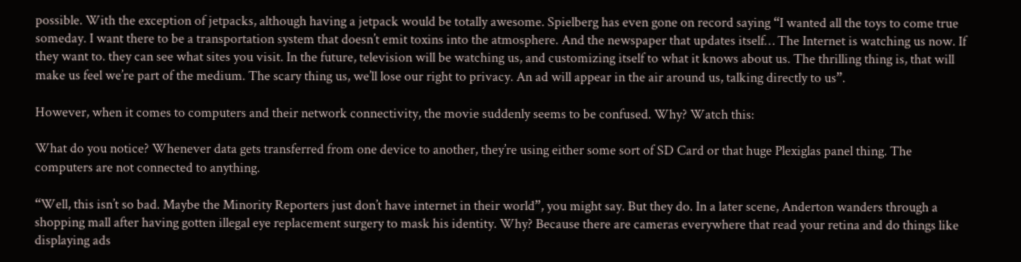possible. With the exception of jetpacks, although having a jetpack would be totally awesome. Spielberg has even gone on record saying “I wanted all the toys to come true someday. I want there to be a transportation system that doesn’t emit toxins into the atmosphere. And the newspaper that updates itself… The Internet is watching us now. If they want to. they can see what sites you visit. In the future, television will be watching us, and customizing itself to what it knows about us. The thrilling thing is, that will make us feel we’re part of the medium. The scary thing us, we’ll lose our right to privacy. An ad will appear in the air around us, talking directly to us”.

However, when it comes to computers and their network connectivity, the movie suddenly seems to be confused. Why? Watch this:

What do you notice? Whenever data gets transferred from one device to another, they’re using either some sort of SD Card or that huge Plexiglas panel thing. The computers are not connected to anything.

“Well, this isn’t so bad. Maybe the Minority Reporters just don’t have internet in their world”, you might say. But they do. In a later scene, Anderton wanders through a shopping mall after having gotten illegal eye replacement surgery to mask his identity. Why? Because there are cameras everywhere that read your retina and do things like displaying ads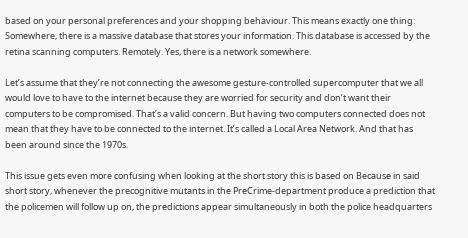based on your personal preferences and your shopping behaviour. This means exactly one thing: Somewhere, there is a massive database that stores your information. This database is accessed by the retina scanning computers. Remotely. Yes, there is a network somewhere.

Let’s assume that they’re not connecting the awesome gesture-controlled supercomputer that we all would love to have to the internet because they are worried for security and don’t want their computers to be compromised. That’s a valid concern. But having two computers connected does not mean that they have to be connected to the internet. It’s called a Local Area Network. And that has been around since the 1970s.

This issue gets even more confusing when looking at the short story this is based on Because in said short story, whenever the precognitive mutants in the PreCrime-department produce a prediction that the policemen will follow up on, the predictions appear simultaneously in both the police headquarters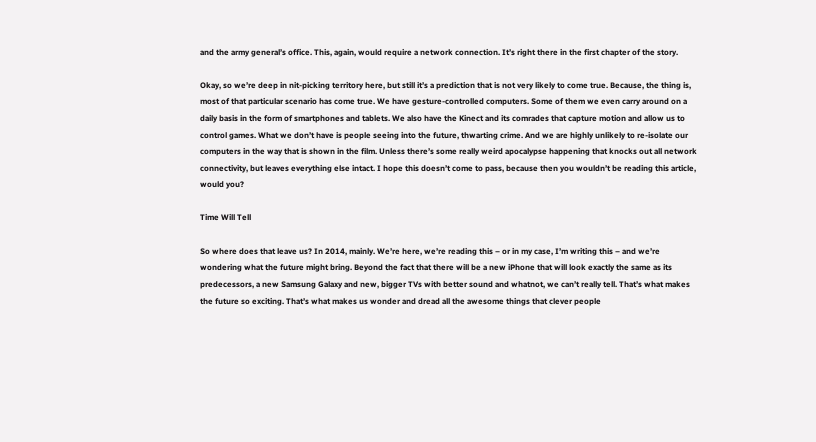and the army general’s office. This, again, would require a network connection. It’s right there in the first chapter of the story.

Okay, so we’re deep in nit-picking territory here, but still it’s a prediction that is not very likely to come true. Because, the thing is, most of that particular scenario has come true. We have gesture-controlled computers. Some of them we even carry around on a daily basis in the form of smartphones and tablets. We also have the Kinect and its comrades that capture motion and allow us to control games. What we don’t have is people seeing into the future, thwarting crime. And we are highly unlikely to re-isolate our computers in the way that is shown in the film. Unless there’s some really weird apocalypse happening that knocks out all network connectivity, but leaves everything else intact. I hope this doesn’t come to pass, because then you wouldn’t be reading this article, would you?

Time Will Tell

So where does that leave us? In 2014, mainly. We’re here, we’re reading this – or in my case, I’m writing this – and we’re wondering what the future might bring. Beyond the fact that there will be a new iPhone that will look exactly the same as its predecessors, a new Samsung Galaxy and new, bigger TVs with better sound and whatnot, we can’t really tell. That’s what makes the future so exciting. That’s what makes us wonder and dread all the awesome things that clever people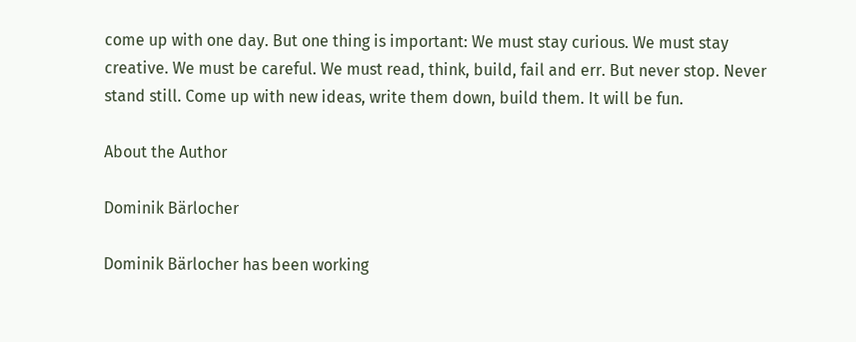come up with one day. But one thing is important: We must stay curious. We must stay creative. We must be careful. We must read, think, build, fail and err. But never stop. Never stand still. Come up with new ideas, write them down, build them. It will be fun.

About the Author

Dominik Bärlocher

Dominik Bärlocher has been working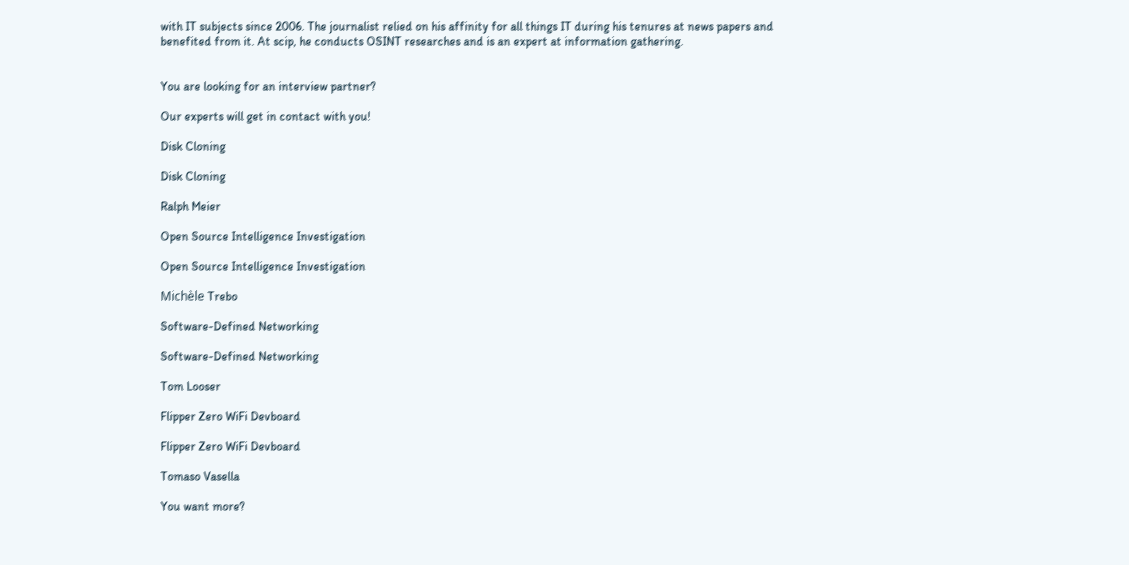with IT subjects since 2006. The journalist relied on his affinity for all things IT during his tenures at news papers and benefited from it. At scip, he conducts OSINT researches and is an expert at information gathering.


You are looking for an interview partner?

Our experts will get in contact with you!

Disk Cloning

Disk Cloning

Ralph Meier

Open Source Intelligence Investigation

Open Source Intelligence Investigation

Michèle Trebo

Software-Defined Networking

Software-Defined Networking

Tom Looser

Flipper Zero WiFi Devboard

Flipper Zero WiFi Devboard

Tomaso Vasella

You want more?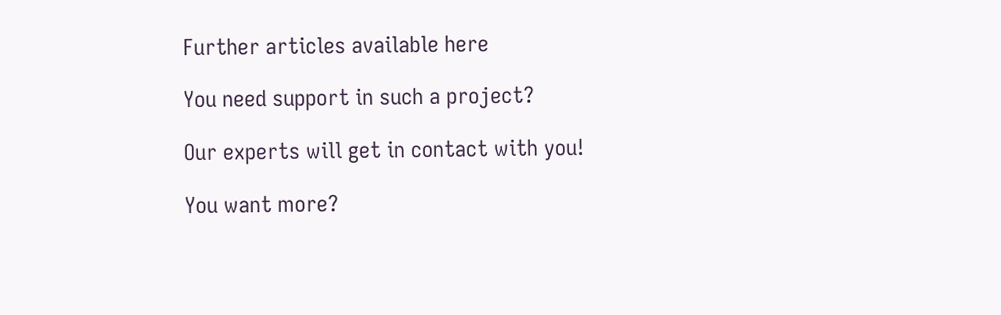Further articles available here

You need support in such a project?

Our experts will get in contact with you!

You want more?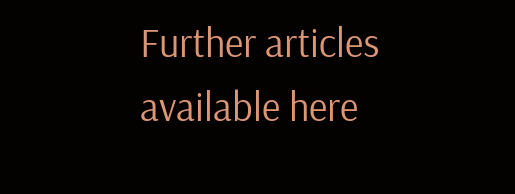Further articles available here